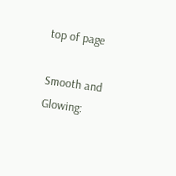top of page

Smooth and Glowing: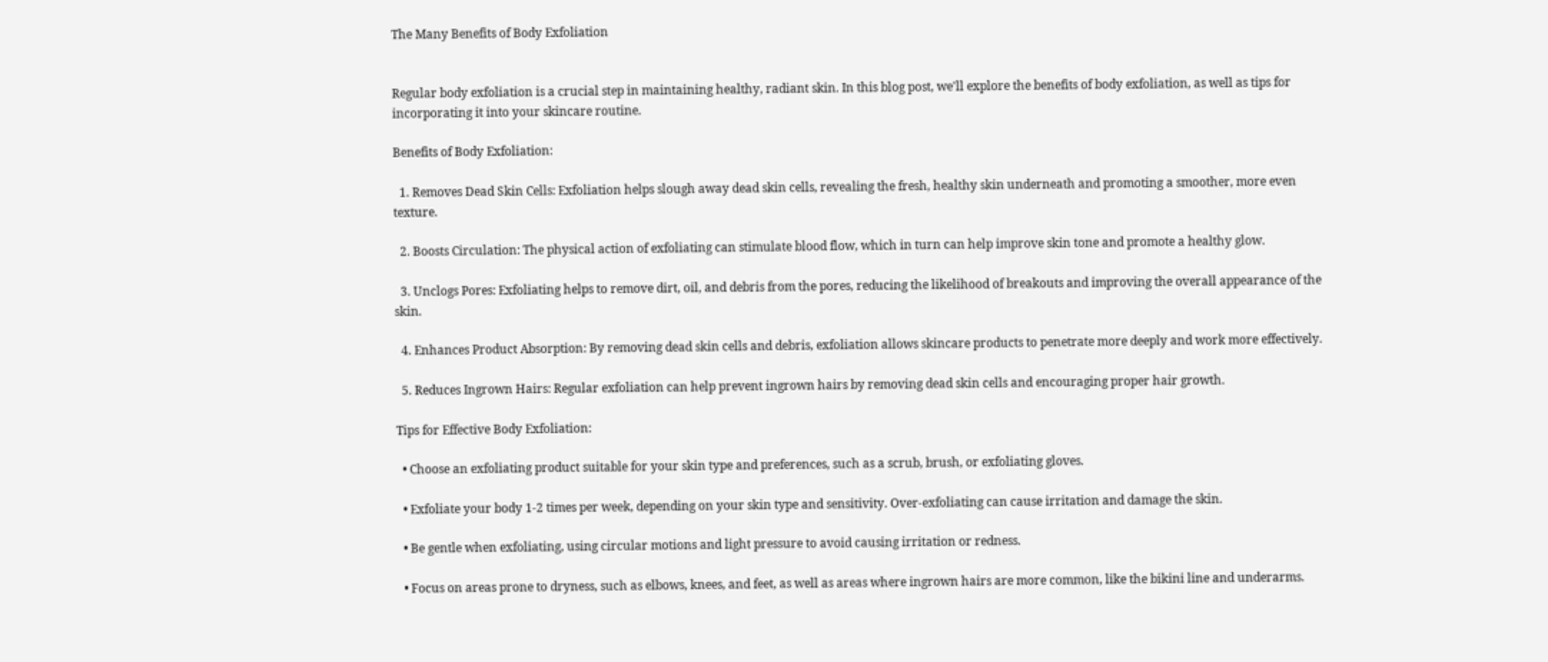The Many Benefits of Body Exfoliation


Regular body exfoliation is a crucial step in maintaining healthy, radiant skin. In this blog post, we'll explore the benefits of body exfoliation, as well as tips for incorporating it into your skincare routine.

Benefits of Body Exfoliation:

  1. Removes Dead Skin Cells: Exfoliation helps slough away dead skin cells, revealing the fresh, healthy skin underneath and promoting a smoother, more even texture.

  2. Boosts Circulation: The physical action of exfoliating can stimulate blood flow, which in turn can help improve skin tone and promote a healthy glow.

  3. Unclogs Pores: Exfoliating helps to remove dirt, oil, and debris from the pores, reducing the likelihood of breakouts and improving the overall appearance of the skin.

  4. Enhances Product Absorption: By removing dead skin cells and debris, exfoliation allows skincare products to penetrate more deeply and work more effectively.

  5. Reduces Ingrown Hairs: Regular exfoliation can help prevent ingrown hairs by removing dead skin cells and encouraging proper hair growth.

Tips for Effective Body Exfoliation:

  • Choose an exfoliating product suitable for your skin type and preferences, such as a scrub, brush, or exfoliating gloves.

  • Exfoliate your body 1-2 times per week, depending on your skin type and sensitivity. Over-exfoliating can cause irritation and damage the skin.

  • Be gentle when exfoliating, using circular motions and light pressure to avoid causing irritation or redness.

  • Focus on areas prone to dryness, such as elbows, knees, and feet, as well as areas where ingrown hairs are more common, like the bikini line and underarms.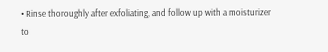• Rinse thoroughly after exfoliating, and follow up with a moisturizer to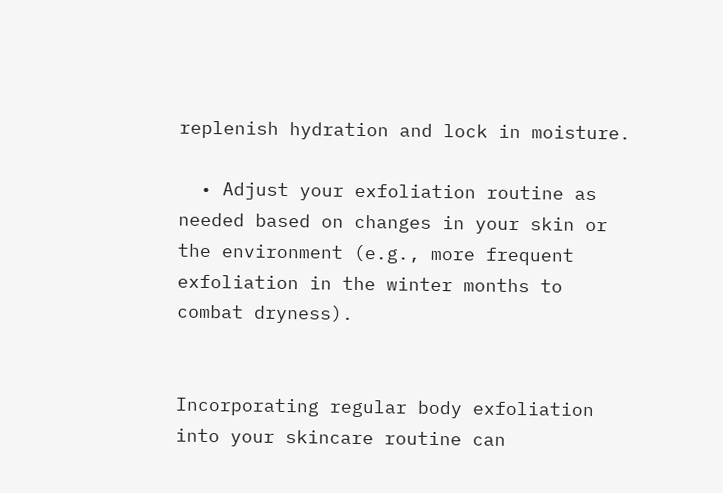replenish hydration and lock in moisture.

  • Adjust your exfoliation routine as needed based on changes in your skin or the environment (e.g., more frequent exfoliation in the winter months to combat dryness).


Incorporating regular body exfoliation into your skincare routine can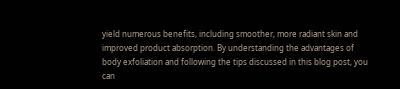yield numerous benefits, including smoother, more radiant skin and improved product absorption. By understanding the advantages of body exfoliation and following the tips discussed in this blog post, you can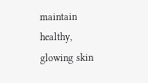maintain healthy, glowing skin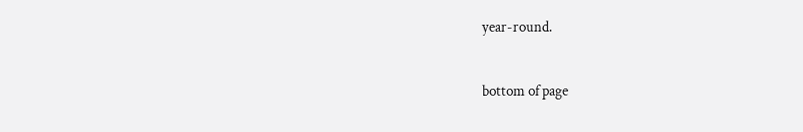year-round.


bottom of page